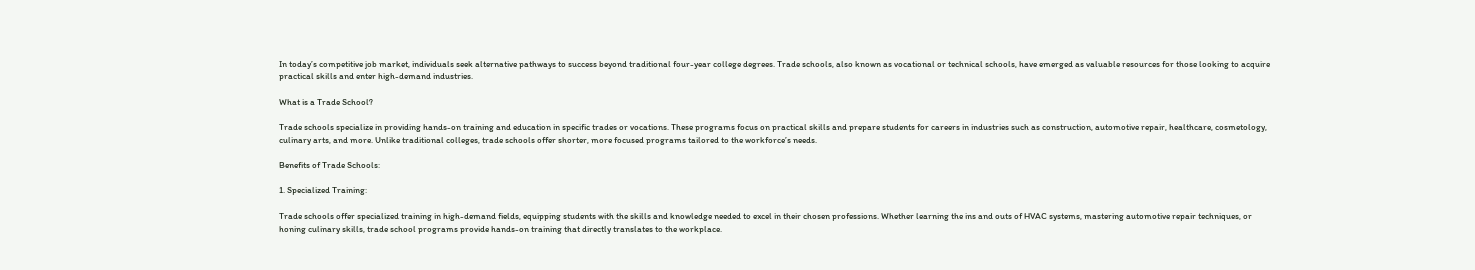In today’s competitive job market, individuals seek alternative pathways to success beyond traditional four-year college degrees. Trade schools, also known as vocational or technical schools, have emerged as valuable resources for those looking to acquire practical skills and enter high-demand industries.

What is a Trade School?

Trade schools specialize in providing hands-on training and education in specific trades or vocations. These programs focus on practical skills and prepare students for careers in industries such as construction, automotive repair, healthcare, cosmetology, culinary arts, and more. Unlike traditional colleges, trade schools offer shorter, more focused programs tailored to the workforce’s needs.

Benefits of Trade Schools:

1. Specialized Training:

Trade schools offer specialized training in high-demand fields, equipping students with the skills and knowledge needed to excel in their chosen professions. Whether learning the ins and outs of HVAC systems, mastering automotive repair techniques, or honing culinary skills, trade school programs provide hands-on training that directly translates to the workplace.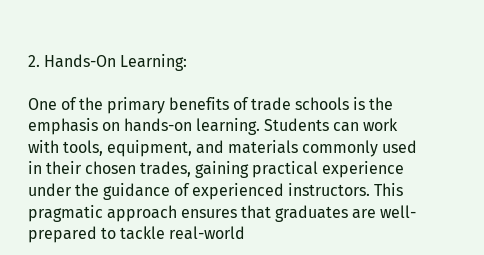2. Hands-On Learning:

One of the primary benefits of trade schools is the emphasis on hands-on learning. Students can work with tools, equipment, and materials commonly used in their chosen trades, gaining practical experience under the guidance of experienced instructors. This pragmatic approach ensures that graduates are well-prepared to tackle real-world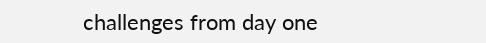challenges from day one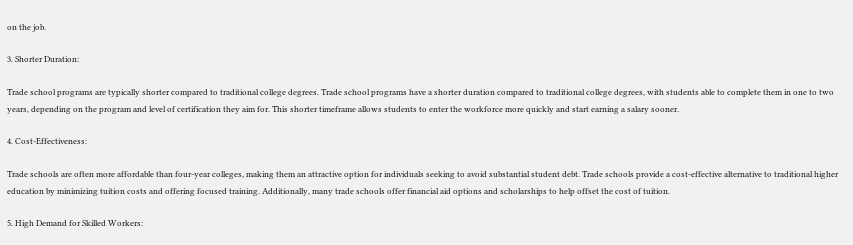on the job.

3. Shorter Duration:

Trade school programs are typically shorter compared to traditional college degrees. Trade school programs have a shorter duration compared to traditional college degrees, with students able to complete them in one to two years, depending on the program and level of certification they aim for. This shorter timeframe allows students to enter the workforce more quickly and start earning a salary sooner.

4. Cost-Effectiveness:

Trade schools are often more affordable than four-year colleges, making them an attractive option for individuals seeking to avoid substantial student debt. Trade schools provide a cost-effective alternative to traditional higher education by minimizing tuition costs and offering focused training. Additionally, many trade schools offer financial aid options and scholarships to help offset the cost of tuition.

5. High Demand for Skilled Workers: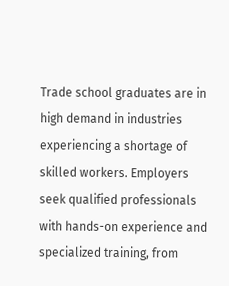Trade school graduates are in high demand in industries experiencing a shortage of skilled workers. Employers seek qualified professionals with hands-on experience and specialized training, from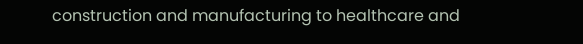construction and manufacturing to healthcare and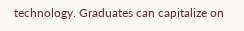technology. Graduates can capitalize on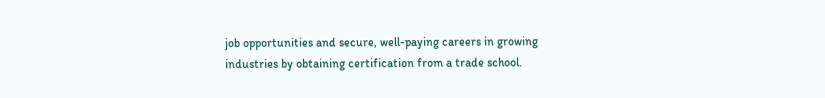job opportunities and secure, well-paying careers in growing industries by obtaining certification from a trade school.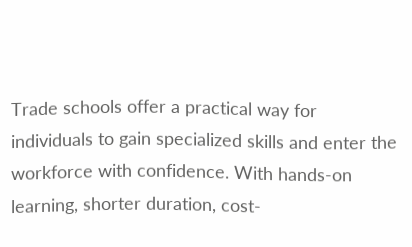Trade schools offer a practical way for individuals to gain specialized skills and enter the workforce with confidence. With hands-on learning, shorter duration, cost-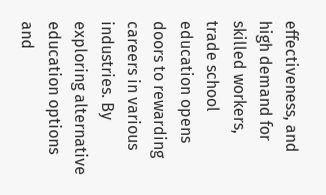effectiveness, and high demand for skilled workers, trade school education opens doors to rewarding careers in various industries. By exploring alternative education options and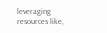leveraging resources like,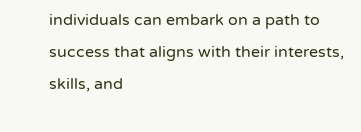individuals can embark on a path to success that aligns with their interests, skills, and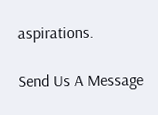aspirations.

Send Us A Message